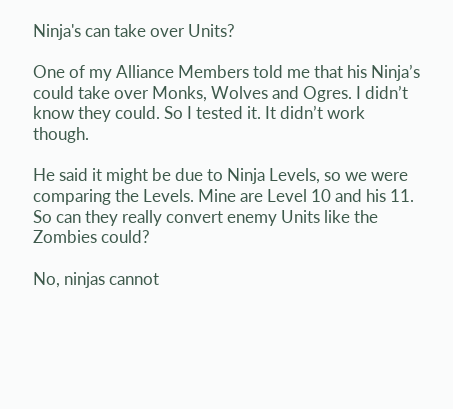Ninja's can take over Units?

One of my Alliance Members told me that his Ninja’s could take over Monks, Wolves and Ogres. I didn’t know they could. So I tested it. It didn’t work though.

He said it might be due to Ninja Levels, so we were comparing the Levels. Mine are Level 10 and his 11. So can they really convert enemy Units like the Zombies could?

No, ninjas cannot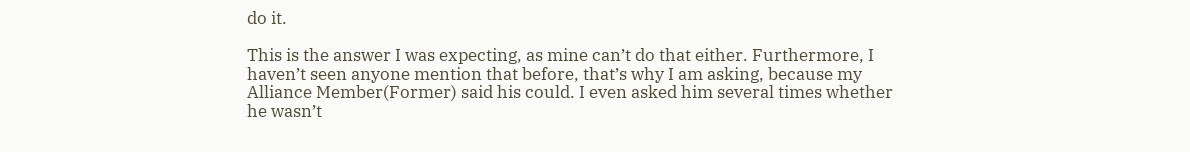do it.

This is the answer I was expecting, as mine can’t do that either. Furthermore, I haven’t seen anyone mention that before, that’s why I am asking, because my Alliance Member(Former) said his could. I even asked him several times whether he wasn’t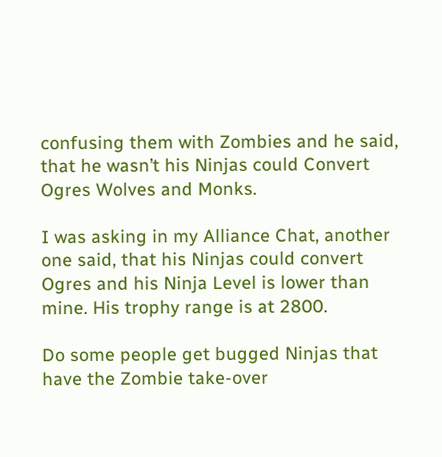confusing them with Zombies and he said, that he wasn’t his Ninjas could Convert Ogres Wolves and Monks.

I was asking in my Alliance Chat, another one said, that his Ninjas could convert Ogres and his Ninja Level is lower than mine. His trophy range is at 2800.

Do some people get bugged Ninjas that have the Zombie take-over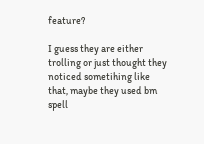feature?

I guess they are either trolling or just thought they noticed sometihing like that, maybe they used bm spell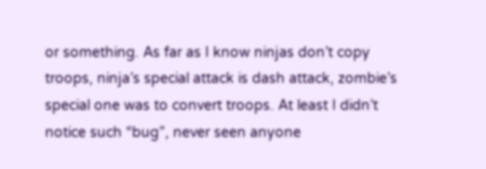or something. As far as I know ninjas don’t copy troops, ninja’s special attack is dash attack, zombie’s special one was to convert troops. At least I didn’t notice such “bug”, never seen anyone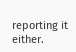reporting it either.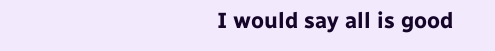I would say all is good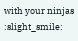with your ninjas :slight_smile: